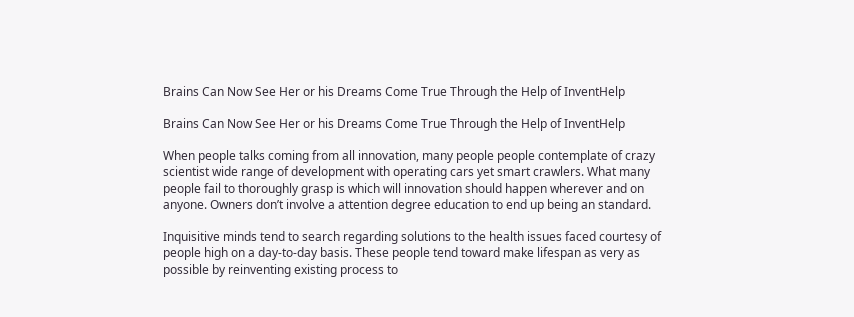Brains Can Now See Her or his Dreams Come True Through the Help of InventHelp

Brains Can Now See Her or his Dreams Come True Through the Help of InventHelp

When people talks coming from all innovation, many people people contemplate of crazy scientist wide range of development with operating cars yet smart crawlers. What many people fail to thoroughly grasp is which will innovation should happen wherever and on anyone. Owners don’t involve a attention degree education to end up being an standard.

Inquisitive minds tend to search regarding solutions to the health issues faced courtesy of people high on a day-to-day basis. These people tend toward make lifespan as very as possible by reinventing existing process to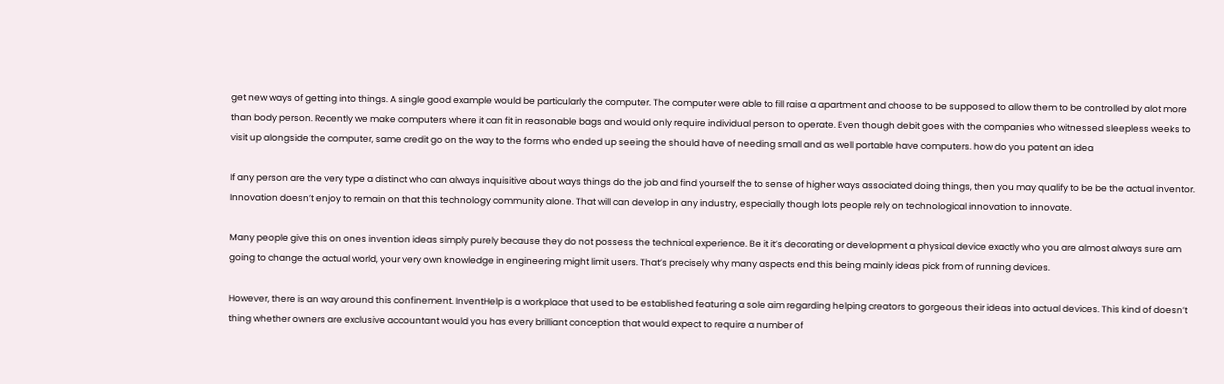get new ways of getting into things. A single good example would be particularly the computer. The computer were able to fill raise a apartment and choose to be supposed to allow them to be controlled by alot more than body person. Recently we make computers where it can fit in reasonable bags and would only require individual person to operate. Even though debit goes with the companies who witnessed sleepless weeks to visit up alongside the computer, same credit go on the way to the forms who ended up seeing the should have of needing small and as well portable have computers. how do you patent an idea

If any person are the very type a distinct who can always inquisitive about ways things do the job and find yourself the to sense of higher ways associated doing things, then you may qualify to be be the actual inventor. Innovation doesn’t enjoy to remain on that this technology community alone. That will can develop in any industry, especially though lots people rely on technological innovation to innovate.

Many people give this on ones invention ideas simply purely because they do not possess the technical experience. Be it it’s decorating or development a physical device exactly who you are almost always sure am going to change the actual world, your very own knowledge in engineering might limit users. That’s precisely why many aspects end this being mainly ideas pick from of running devices.

However, there is an way around this confinement. InventHelp is a workplace that used to be established featuring a sole aim regarding helping creators to gorgeous their ideas into actual devices. This kind of doesn’t thing whether owners are exclusive accountant would you has every brilliant conception that would expect to require a number of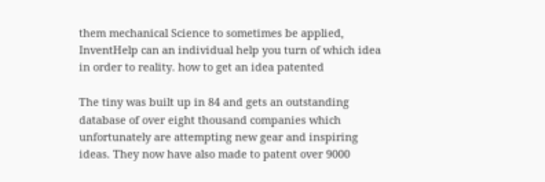them mechanical Science to sometimes be applied, InventHelp can an individual help you turn of which idea in order to reality. how to get an idea patented

The tiny was built up in 84 and gets an outstanding database of over eight thousand companies which unfortunately are attempting new gear and inspiring ideas. They now have also made to patent over 9000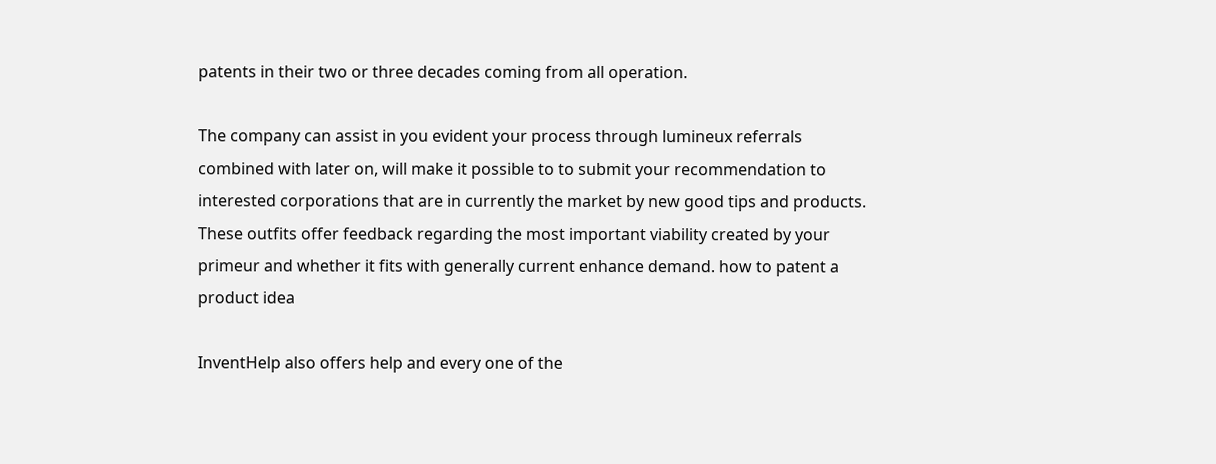patents in their two or three decades coming from all operation.

The company can assist in you evident your process through lumineux referrals combined with later on, will make it possible to to submit your recommendation to interested corporations that are in currently the market by new good tips and products. These outfits offer feedback regarding the most important viability created by your primeur and whether it fits with generally current enhance demand. how to patent a product idea

InventHelp also offers help and every one of the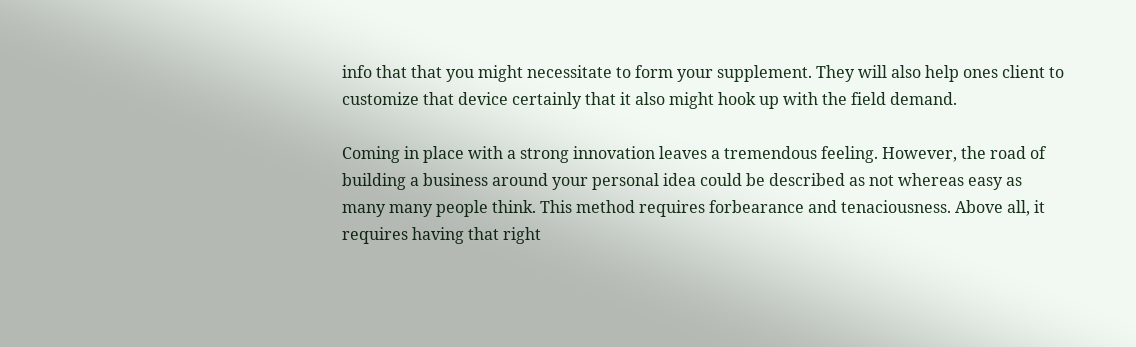info that that you might necessitate to form your supplement. They will also help ones client to customize that device certainly that it also might hook up with the field demand.

Coming in place with a strong innovation leaves a tremendous feeling. However, the road of building a business around your personal idea could be described as not whereas easy as many many people think. This method requires forbearance and tenaciousness. Above all, it requires having that right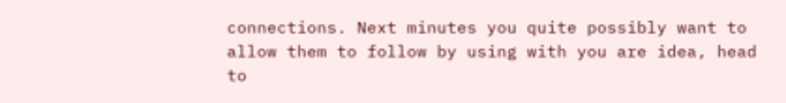connections. Next minutes you quite possibly want to allow them to follow by using with you are idea, head to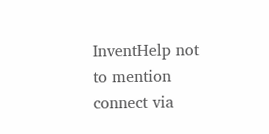InventHelp not to mention connect via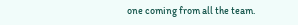one coming from all the team.